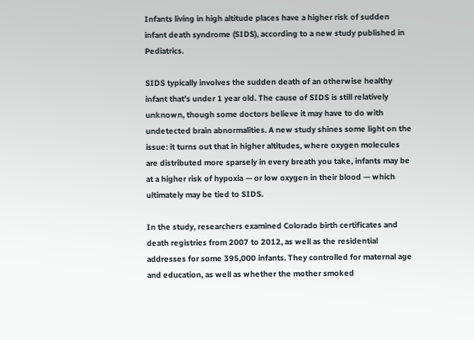Infants living in high altitude places have a higher risk of sudden infant death syndrome (SIDS), according to a new study published in Pediatrics.

SIDS typically involves the sudden death of an otherwise healthy infant that’s under 1 year old. The cause of SIDS is still relatively unknown, though some doctors believe it may have to do with undetected brain abnormalities. A new study shines some light on the issue: it turns out that in higher altitudes, where oxygen molecules are distributed more sparsely in every breath you take, infants may be at a higher risk of hypoxia — or low oxygen in their blood — which ultimately may be tied to SIDS.

In the study, researchers examined Colorado birth certificates and death registries from 2007 to 2012, as well as the residential addresses for some 395,000 infants. They controlled for maternal age and education, as well as whether the mother smoked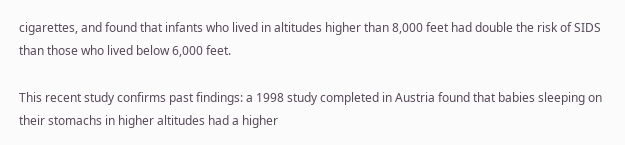cigarettes, and found that infants who lived in altitudes higher than 8,000 feet had double the risk of SIDS than those who lived below 6,000 feet.

This recent study confirms past findings: a 1998 study completed in Austria found that babies sleeping on their stomachs in higher altitudes had a higher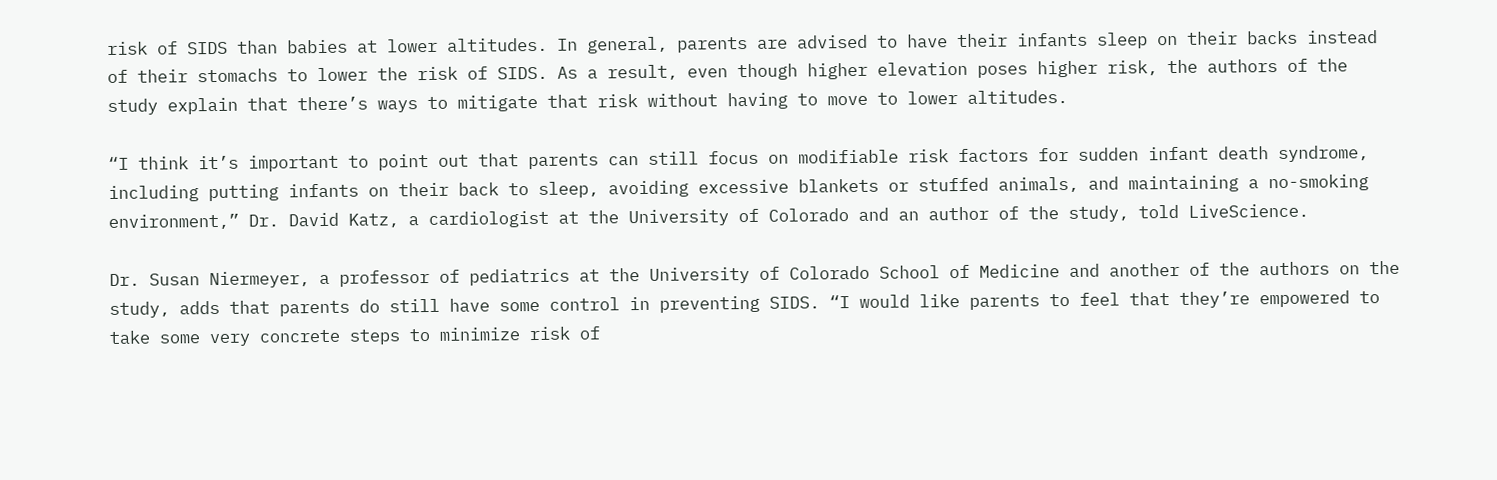risk of SIDS than babies at lower altitudes. In general, parents are advised to have their infants sleep on their backs instead of their stomachs to lower the risk of SIDS. As a result, even though higher elevation poses higher risk, the authors of the study explain that there’s ways to mitigate that risk without having to move to lower altitudes.

“I think it’s important to point out that parents can still focus on modifiable risk factors for sudden infant death syndrome, including putting infants on their back to sleep, avoiding excessive blankets or stuffed animals, and maintaining a no-smoking environment,” Dr. David Katz, a cardiologist at the University of Colorado and an author of the study, told LiveScience.

Dr. Susan Niermeyer, a professor of pediatrics at the University of Colorado School of Medicine and another of the authors on the study, adds that parents do still have some control in preventing SIDS. “I would like parents to feel that they’re empowered to take some very concrete steps to minimize risk of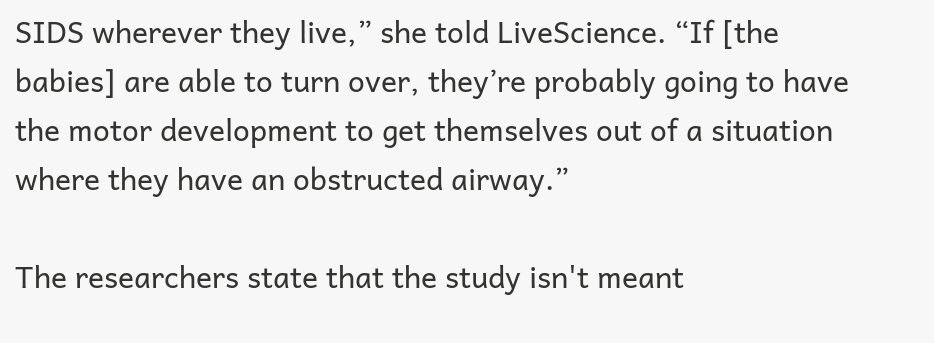SIDS wherever they live,” she told LiveScience. “If [the babies] are able to turn over, they’re probably going to have the motor development to get themselves out of a situation where they have an obstructed airway.”

The researchers state that the study isn't meant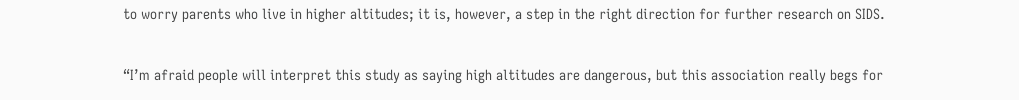to worry parents who live in higher altitudes; it is, however, a step in the right direction for further research on SIDS.

“I’m afraid people will interpret this study as saying high altitudes are dangerous, but this association really begs for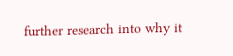further research into why it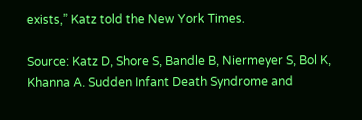exists,” Katz told the New York Times.

Source: Katz D, Shore S, Bandle B, Niermeyer S, Bol K, Khanna A. Sudden Infant Death Syndrome and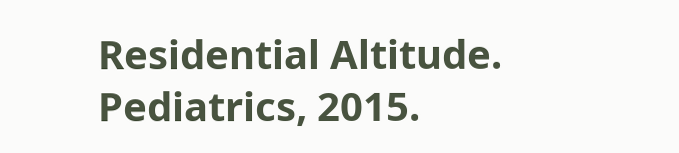Residential Altitude. Pediatrics, 2015.